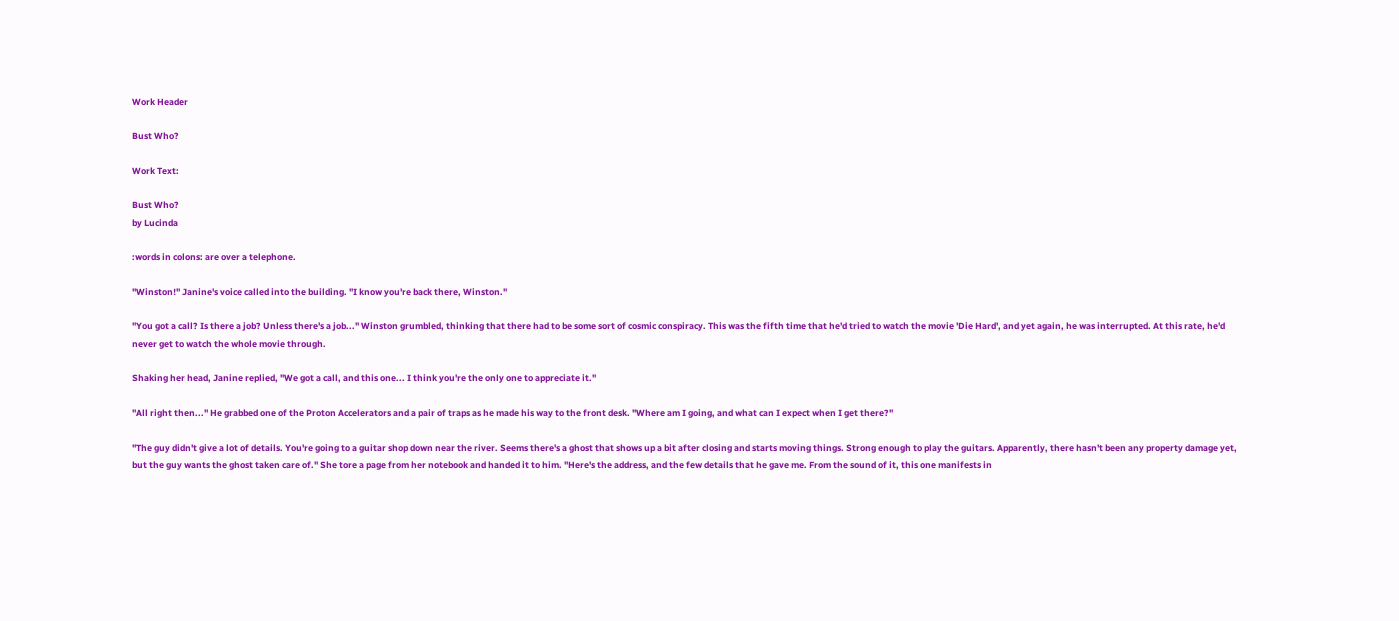Work Header

Bust Who?

Work Text:

Bust Who?
by Lucinda

:words in colons: are over a telephone.

"Winston!" Janine's voice called into the building. "I know you're back there, Winston."

"You got a call? Is there a job? Unless there's a job..." Winston grumbled, thinking that there had to be some sort of cosmic conspiracy. This was the fifth time that he'd tried to watch the movie 'Die Hard', and yet again, he was interrupted. At this rate, he'd never get to watch the whole movie through.

Shaking her head, Janine replied, "We got a call, and this one... I think you're the only one to appreciate it."

"All right then..." He grabbed one of the Proton Accelerators and a pair of traps as he made his way to the front desk. "Where am I going, and what can I expect when I get there?"

"The guy didn't give a lot of details. You're going to a guitar shop down near the river. Seems there's a ghost that shows up a bit after closing and starts moving things. Strong enough to play the guitars. Apparently, there hasn't been any property damage yet, but the guy wants the ghost taken care of." She tore a page from her notebook and handed it to him. "Here's the address, and the few details that he gave me. From the sound of it, this one manifests in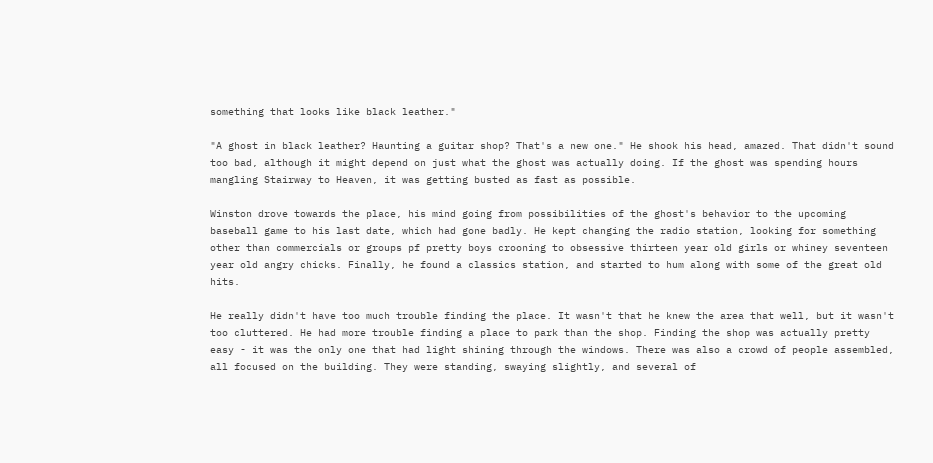something that looks like black leather."

"A ghost in black leather? Haunting a guitar shop? That's a new one." He shook his head, amazed. That didn't sound too bad, although it might depend on just what the ghost was actually doing. If the ghost was spending hours mangling Stairway to Heaven, it was getting busted as fast as possible.

Winston drove towards the place, his mind going from possibilities of the ghost's behavior to the upcoming baseball game to his last date, which had gone badly. He kept changing the radio station, looking for something other than commercials or groups pf pretty boys crooning to obsessive thirteen year old girls or whiney seventeen year old angry chicks. Finally, he found a classics station, and started to hum along with some of the great old hits.

He really didn't have too much trouble finding the place. It wasn't that he knew the area that well, but it wasn't too cluttered. He had more trouble finding a place to park than the shop. Finding the shop was actually pretty easy - it was the only one that had light shining through the windows. There was also a crowd of people assembled, all focused on the building. They were standing, swaying slightly, and several of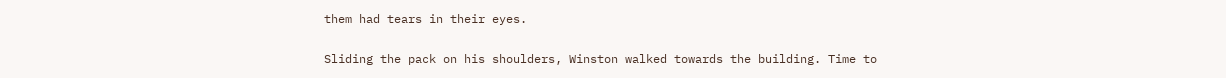them had tears in their eyes.

Sliding the pack on his shoulders, Winston walked towards the building. Time to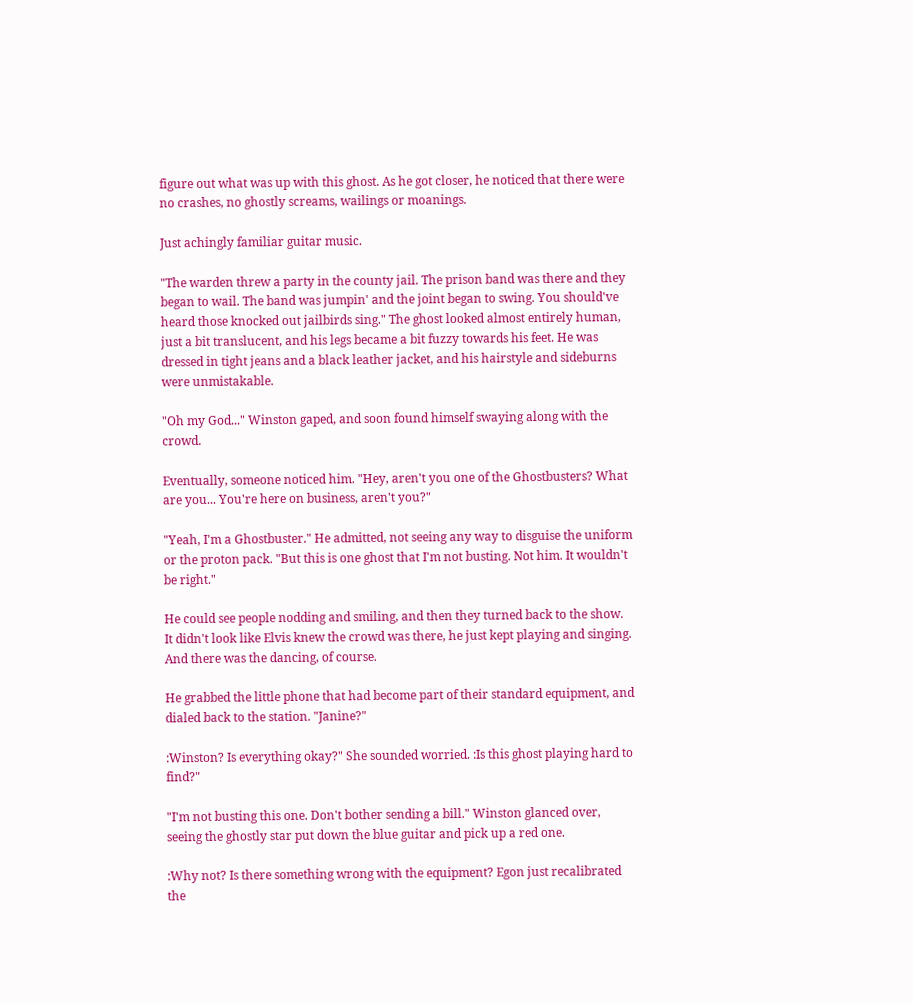figure out what was up with this ghost. As he got closer, he noticed that there were no crashes, no ghostly screams, wailings or moanings.

Just achingly familiar guitar music.

"The warden threw a party in the county jail. The prison band was there and they began to wail. The band was jumpin' and the joint began to swing. You should've heard those knocked out jailbirds sing." The ghost looked almost entirely human, just a bit translucent, and his legs became a bit fuzzy towards his feet. He was dressed in tight jeans and a black leather jacket, and his hairstyle and sideburns were unmistakable.

"Oh my God..." Winston gaped, and soon found himself swaying along with the crowd.

Eventually, someone noticed him. "Hey, aren't you one of the Ghostbusters? What are you... You're here on business, aren't you?"

"Yeah, I'm a Ghostbuster." He admitted, not seeing any way to disguise the uniform or the proton pack. "But this is one ghost that I'm not busting. Not him. It wouldn't be right."

He could see people nodding and smiling, and then they turned back to the show. It didn't look like Elvis knew the crowd was there, he just kept playing and singing. And there was the dancing, of course.

He grabbed the little phone that had become part of their standard equipment, and dialed back to the station. "Janine?"

:Winston? Is everything okay?" She sounded worried. :Is this ghost playing hard to find?"

"I'm not busting this one. Don't bother sending a bill." Winston glanced over, seeing the ghostly star put down the blue guitar and pick up a red one.

:Why not? Is there something wrong with the equipment? Egon just recalibrated the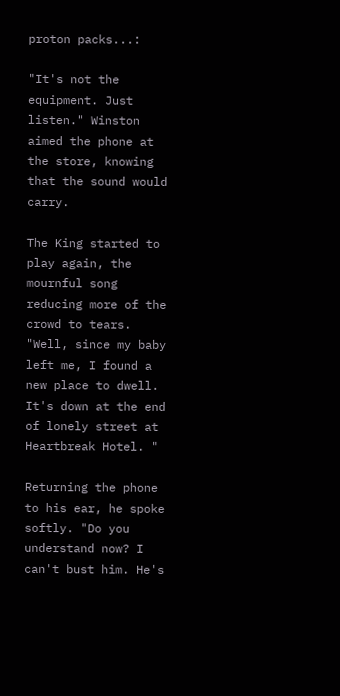proton packs...:

"It's not the equipment. Just listen." Winston aimed the phone at the store, knowing that the sound would carry.

The King started to play again, the mournful song reducing more of the crowd to tears. "Well, since my baby left me, I found a new place to dwell. It's down at the end of lonely street at Heartbreak Hotel. "

Returning the phone to his ear, he spoke softly. "Do you understand now? I can't bust him. He's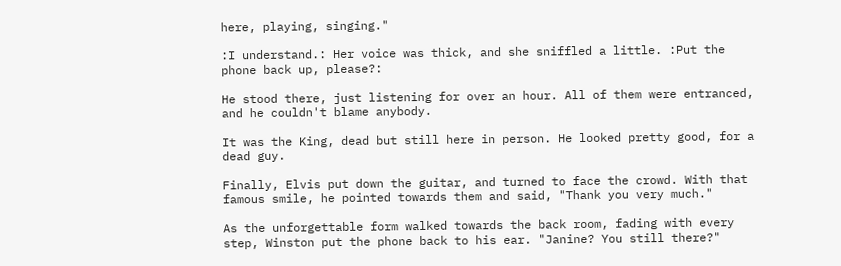here, playing, singing."

:I understand.: Her voice was thick, and she sniffled a little. :Put the phone back up, please?:

He stood there, just listening for over an hour. All of them were entranced, and he couldn't blame anybody.

It was the King, dead but still here in person. He looked pretty good, for a dead guy.

Finally, Elvis put down the guitar, and turned to face the crowd. With that famous smile, he pointed towards them and said, "Thank you very much."

As the unforgettable form walked towards the back room, fading with every step, Winston put the phone back to his ear. "Janine? You still there?"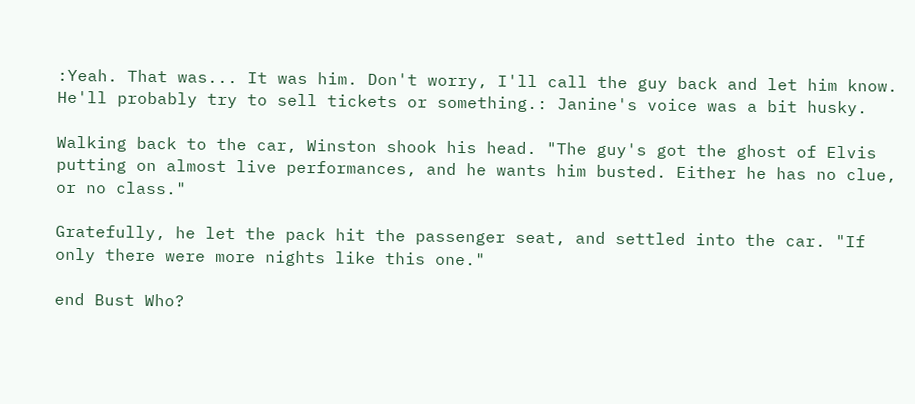:Yeah. That was... It was him. Don't worry, I'll call the guy back and let him know. He'll probably try to sell tickets or something.: Janine's voice was a bit husky.

Walking back to the car, Winston shook his head. "The guy's got the ghost of Elvis putting on almost live performances, and he wants him busted. Either he has no clue, or no class."

Gratefully, he let the pack hit the passenger seat, and settled into the car. "If only there were more nights like this one."

end Bust Who?